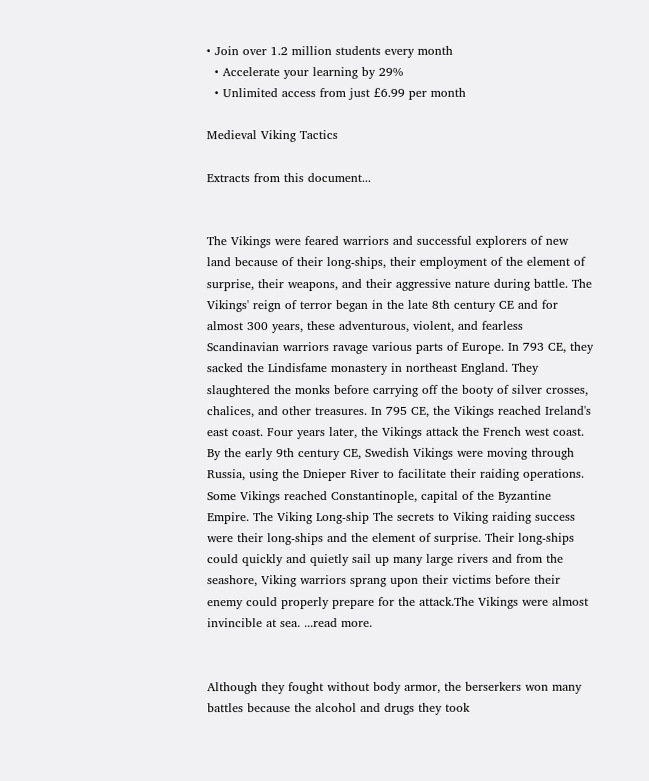• Join over 1.2 million students every month
  • Accelerate your learning by 29%
  • Unlimited access from just £6.99 per month

Medieval Viking Tactics

Extracts from this document...


The Vikings were feared warriors and successful explorers of new land because of their long-ships, their employment of the element of surprise, their weapons, and their aggressive nature during battle. The Vikings' reign of terror began in the late 8th century CE and for almost 300 years, these adventurous, violent, and fearless Scandinavian warriors ravage various parts of Europe. In 793 CE, they sacked the Lindisfame monastery in northeast England. They slaughtered the monks before carrying off the booty of silver crosses, chalices, and other treasures. In 795 CE, the Vikings reached Ireland's east coast. Four years later, the Vikings attack the French west coast. By the early 9th century CE, Swedish Vikings were moving through Russia, using the Dnieper River to facilitate their raiding operations. Some Vikings reached Constantinople, capital of the Byzantine Empire. The Viking Long-ship The secrets to Viking raiding success were their long-ships and the element of surprise. Their long-ships could quickly and quietly sail up many large rivers and from the seashore, Viking warriors sprang upon their victims before their enemy could properly prepare for the attack.The Vikings were almost invincible at sea. ...read more.


Although they fought without body armor, the berserkers won many battles because the alcohol and drugs they took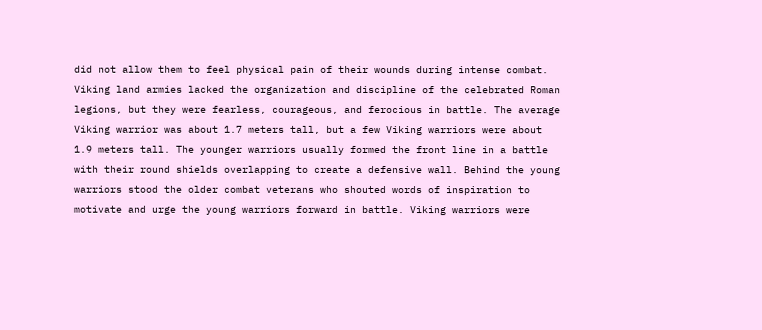did not allow them to feel physical pain of their wounds during intense combat. Viking land armies lacked the organization and discipline of the celebrated Roman legions, but they were fearless, courageous, and ferocious in battle. The average Viking warrior was about 1.7 meters tall, but a few Viking warriors were about 1.9 meters tall. The younger warriors usually formed the front line in a battle with their round shields overlapping to create a defensive wall. Behind the young warriors stood the older combat veterans who shouted words of inspiration to motivate and urge the young warriors forward in battle. Viking warriors were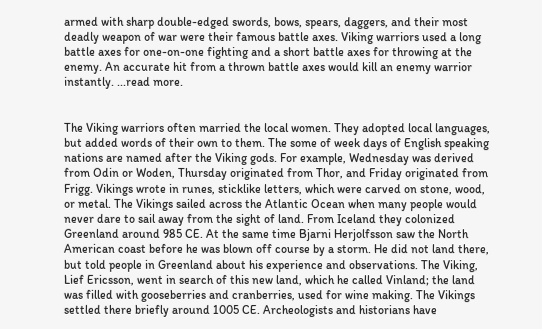armed with sharp double-edged swords, bows, spears, daggers, and their most deadly weapon of war were their famous battle axes. Viking warriors used a long battle axes for one-on-one fighting and a short battle axes for throwing at the enemy. An accurate hit from a thrown battle axes would kill an enemy warrior instantly. ...read more.


The Viking warriors often married the local women. They adopted local languages, but added words of their own to them. The some of week days of English speaking nations are named after the Viking gods. For example, Wednesday was derived from Odin or Woden, Thursday originated from Thor, and Friday originated from Frigg. Vikings wrote in runes, sticklike letters, which were carved on stone, wood, or metal. The Vikings sailed across the Atlantic Ocean when many people would never dare to sail away from the sight of land. From Iceland they colonized Greenland around 985 CE. At the same time Bjarni Herjolfsson saw the North American coast before he was blown off course by a storm. He did not land there, but told people in Greenland about his experience and observations. The Viking, Lief Ericsson, went in search of this new land, which he called Vinland; the land was filled with gooseberries and cranberries, used for wine making. The Vikings settled there briefly around 1005 CE. Archeologists and historians have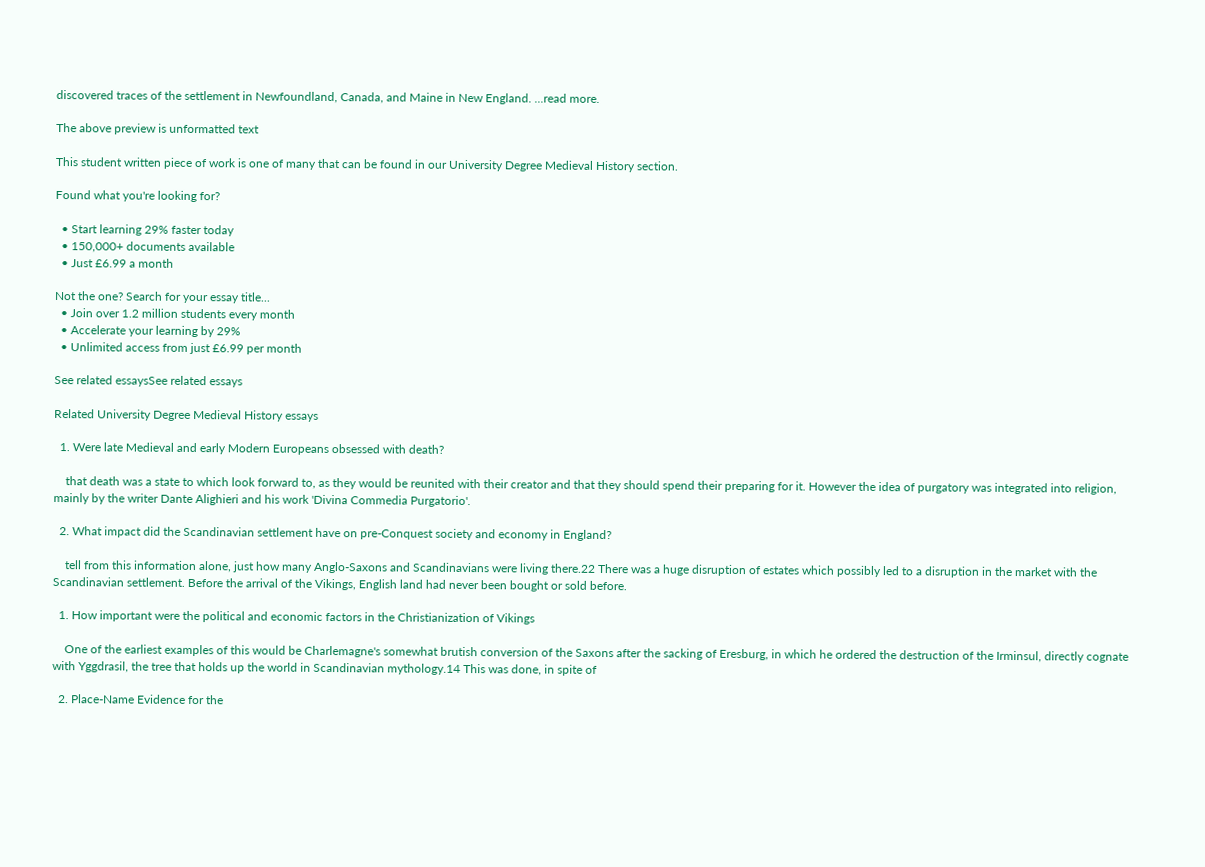discovered traces of the settlement in Newfoundland, Canada, and Maine in New England. ...read more.

The above preview is unformatted text

This student written piece of work is one of many that can be found in our University Degree Medieval History section.

Found what you're looking for?

  • Start learning 29% faster today
  • 150,000+ documents available
  • Just £6.99 a month

Not the one? Search for your essay title...
  • Join over 1.2 million students every month
  • Accelerate your learning by 29%
  • Unlimited access from just £6.99 per month

See related essaysSee related essays

Related University Degree Medieval History essays

  1. Were late Medieval and early Modern Europeans obsessed with death?

    that death was a state to which look forward to, as they would be reunited with their creator and that they should spend their preparing for it. However the idea of purgatory was integrated into religion, mainly by the writer Dante Alighieri and his work 'Divina Commedia Purgatorio'.

  2. What impact did the Scandinavian settlement have on pre-Conquest society and economy in England?

    tell from this information alone, just how many Anglo-Saxons and Scandinavians were living there.22 There was a huge disruption of estates which possibly led to a disruption in the market with the Scandinavian settlement. Before the arrival of the Vikings, English land had never been bought or sold before.

  1. How important were the political and economic factors in the Christianization of Vikings

    One of the earliest examples of this would be Charlemagne's somewhat brutish conversion of the Saxons after the sacking of Eresburg, in which he ordered the destruction of the Irminsul, directly cognate with Yggdrasil, the tree that holds up the world in Scandinavian mythology.14 This was done, in spite of

  2. Place-Name Evidence for the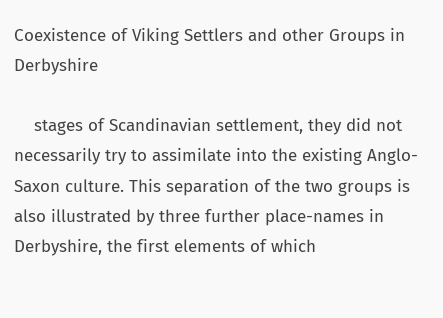Coexistence of Viking Settlers and other Groups in Derbyshire

    stages of Scandinavian settlement, they did not necessarily try to assimilate into the existing Anglo-Saxon culture. This separation of the two groups is also illustrated by three further place-names in Derbyshire, the first elements of which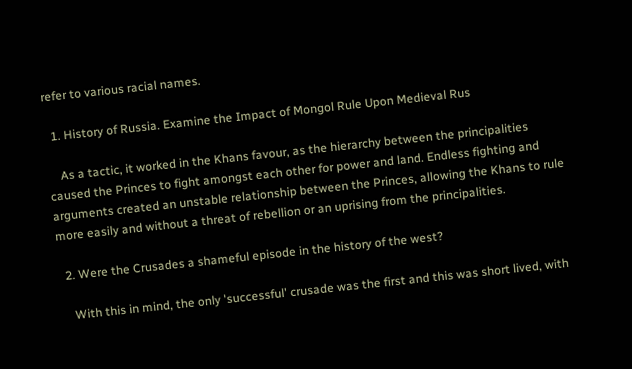refer to various racial names.

  1. History of Russia. Examine the Impact of Mongol Rule Upon Medieval Rus

    As a tactic, it worked in the Khans favour, as the hierarchy between the principalities caused the Princes to fight amongst each other for power and land. Endless fighting and arguments created an unstable relationship between the Princes, allowing the Khans to rule more easily and without a threat of rebellion or an uprising from the principalities.

  2. Were the Crusades a shameful episode in the history of the west?

    With this in mind, the only 'successful' crusade was the first and this was short lived, with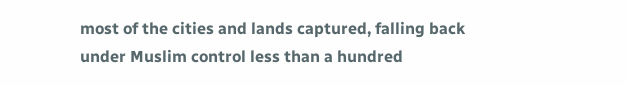most of the cities and lands captured, falling back under Muslim control less than a hundred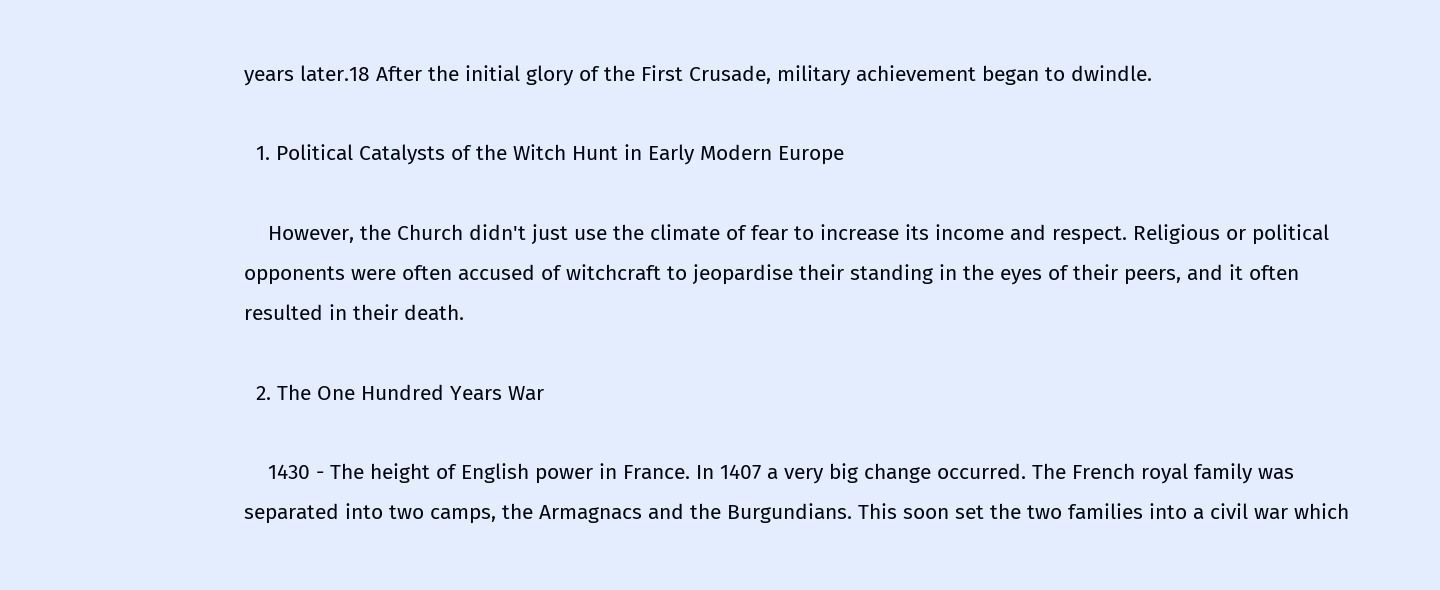years later.18 After the initial glory of the First Crusade, military achievement began to dwindle.

  1. Political Catalysts of the Witch Hunt in Early Modern Europe

    However, the Church didn't just use the climate of fear to increase its income and respect. Religious or political opponents were often accused of witchcraft to jeopardise their standing in the eyes of their peers, and it often resulted in their death.

  2. The One Hundred Years War

    1430 - The height of English power in France. In 1407 a very big change occurred. The French royal family was separated into two camps, the Armagnacs and the Burgundians. This soon set the two families into a civil war which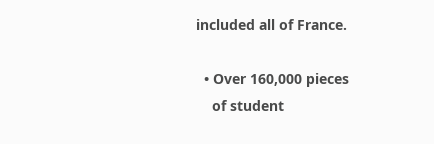included all of France.

  • Over 160,000 pieces
    of student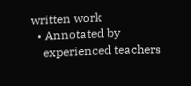written work
  • Annotated by
    experienced teachers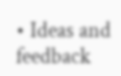• Ideas and feedback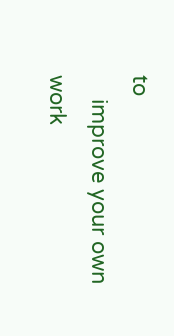to
    improve your own work